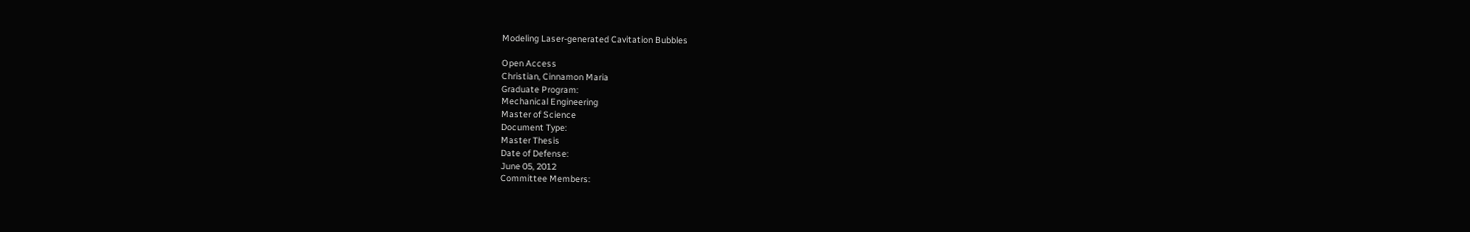Modeling Laser-generated Cavitation Bubbles

Open Access
Christian, Cinnamon Maria
Graduate Program:
Mechanical Engineering
Master of Science
Document Type:
Master Thesis
Date of Defense:
June 05, 2012
Committee Members: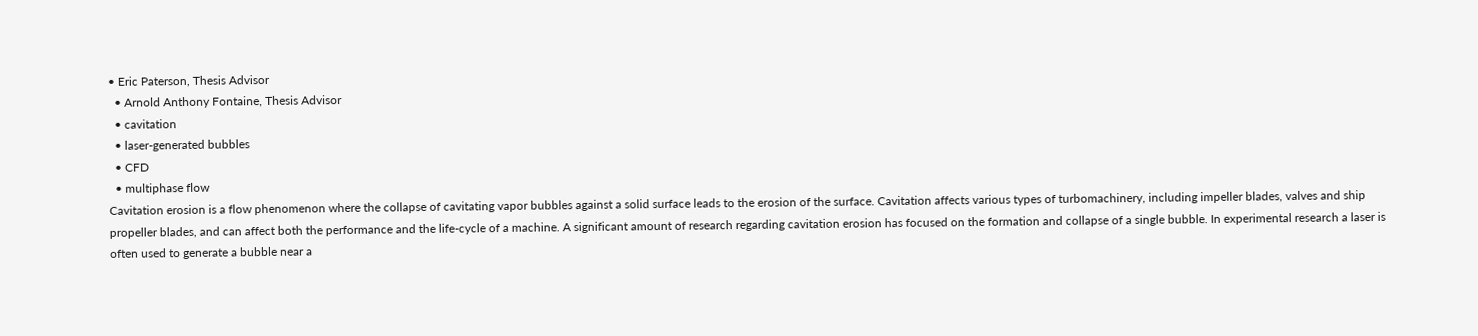• Eric Paterson, Thesis Advisor
  • Arnold Anthony Fontaine, Thesis Advisor
  • cavitation
  • laser-generated bubbles
  • CFD
  • multiphase flow
Cavitation erosion is a flow phenomenon where the collapse of cavitating vapor bubbles against a solid surface leads to the erosion of the surface. Cavitation affects various types of turbomachinery, including impeller blades, valves and ship propeller blades, and can affect both the performance and the life-cycle of a machine. A significant amount of research regarding cavitation erosion has focused on the formation and collapse of a single bubble. In experimental research a laser is often used to generate a bubble near a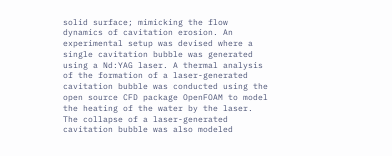solid surface; mimicking the flow dynamics of cavitation erosion. An experimental setup was devised where a single cavitation bubble was generated using a Nd:YAG laser. A thermal analysis of the formation of a laser-generated cavitation bubble was conducted using the open source CFD package OpenFOAM to model the heating of the water by the laser. The collapse of a laser-generated cavitation bubble was also modeled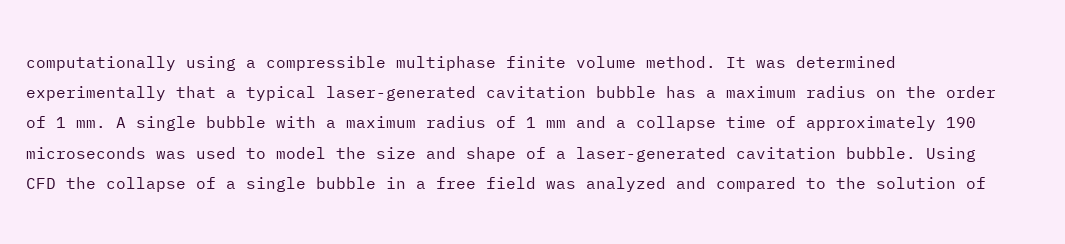computationally using a compressible multiphase finite volume method. It was determined experimentally that a typical laser-generated cavitation bubble has a maximum radius on the order of 1 mm. A single bubble with a maximum radius of 1 mm and a collapse time of approximately 190 microseconds was used to model the size and shape of a laser-generated cavitation bubble. Using CFD the collapse of a single bubble in a free field was analyzed and compared to the solution of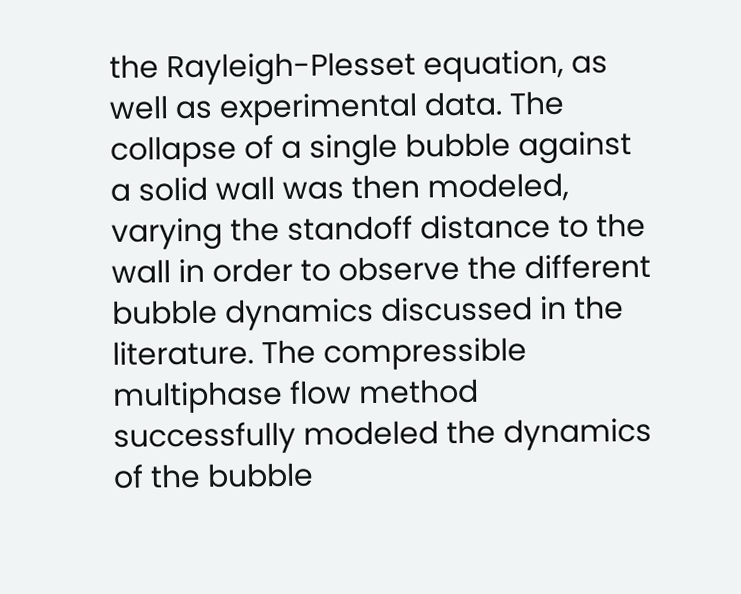the Rayleigh-Plesset equation, as well as experimental data. The collapse of a single bubble against a solid wall was then modeled, varying the standoff distance to the wall in order to observe the different bubble dynamics discussed in the literature. The compressible multiphase flow method successfully modeled the dynamics of the bubble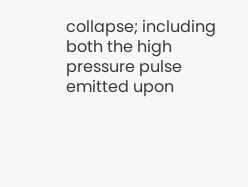collapse; including both the high pressure pulse emitted upon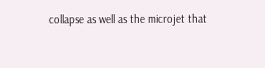collapse as well as the microjet that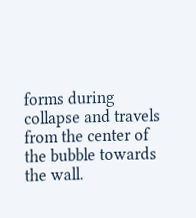forms during collapse and travels from the center of the bubble towards the wall.